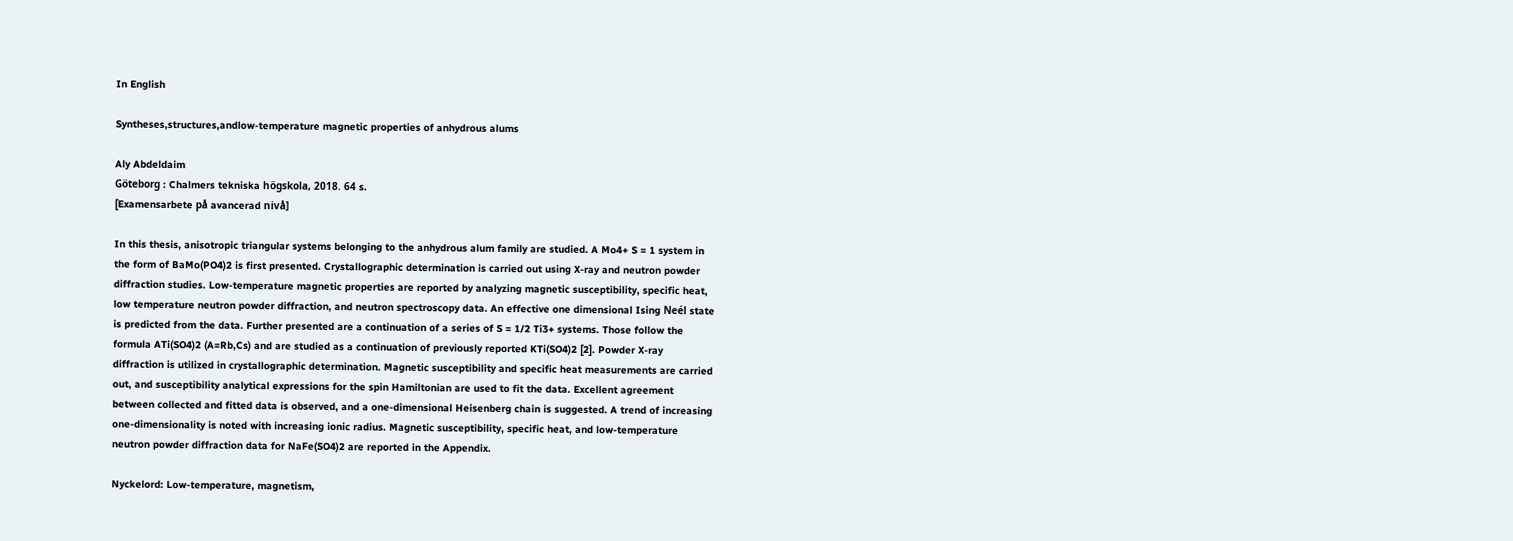In English

Syntheses,structures,andlow-temperature magnetic properties of anhydrous alums

Aly Abdeldaim
Göteborg : Chalmers tekniska högskola, 2018. 64 s.
[Examensarbete på avancerad nivå]

In this thesis, anisotropic triangular systems belonging to the anhydrous alum family are studied. A Mo4+ S = 1 system in the form of BaMo(PO4)2 is first presented. Crystallographic determination is carried out using X-ray and neutron powder diffraction studies. Low-temperature magnetic properties are reported by analyzing magnetic susceptibility, specific heat, low temperature neutron powder diffraction, and neutron spectroscopy data. An effective one dimensional Ising Neél state is predicted from the data. Further presented are a continuation of a series of S = 1/2 Ti3+ systems. Those follow the formula ATi(SO4)2 (A=Rb,Cs) and are studied as a continuation of previously reported KTi(SO4)2 [2]. Powder X-ray diffraction is utilized in crystallographic determination. Magnetic susceptibility and specific heat measurements are carried out, and susceptibility analytical expressions for the spin Hamiltonian are used to fit the data. Excellent agreement between collected and fitted data is observed, and a one-dimensional Heisenberg chain is suggested. A trend of increasing one-dimensionality is noted with increasing ionic radius. Magnetic susceptibility, specific heat, and low-temperature neutron powder diffraction data for NaFe(SO4)2 are reported in the Appendix.

Nyckelord: Low-temperature, magnetism,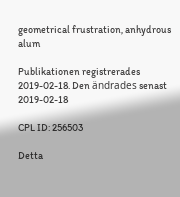geometrical frustration, anhydrous alum

Publikationen registrerades 2019-02-18. Den ändrades senast 2019-02-18

CPL ID: 256503

Detta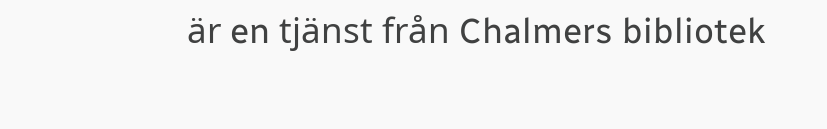är en tjänst från Chalmers bibliotek